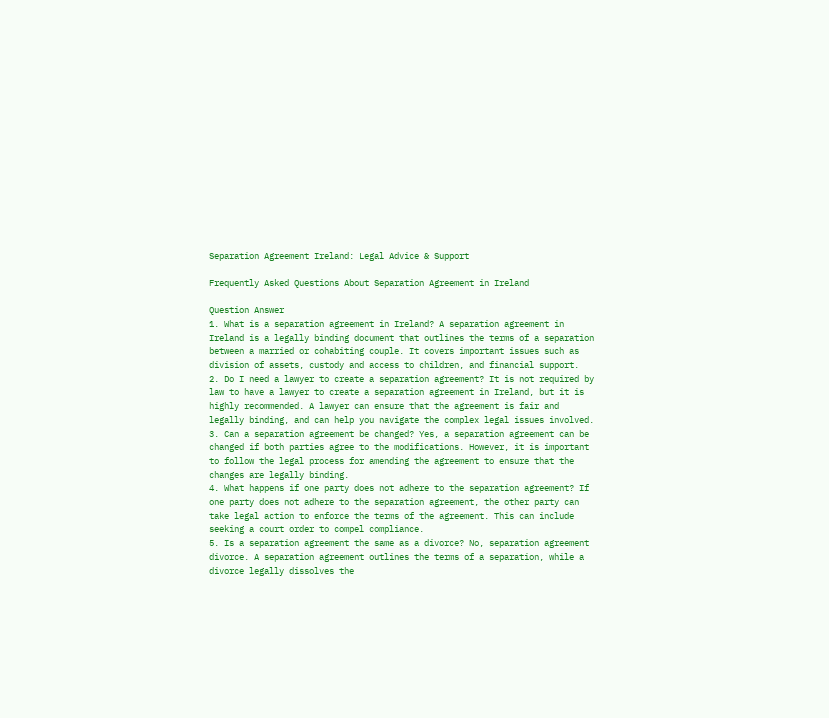Separation Agreement Ireland: Legal Advice & Support

Frequently Asked Questions About Separation Agreement in Ireland

Question Answer
1. What is a separation agreement in Ireland? A separation agreement in Ireland is a legally binding document that outlines the terms of a separation between a married or cohabiting couple. It covers important issues such as division of assets, custody and access to children, and financial support.
2. Do I need a lawyer to create a separation agreement? It is not required by law to have a lawyer to create a separation agreement in Ireland, but it is highly recommended. A lawyer can ensure that the agreement is fair and legally binding, and can help you navigate the complex legal issues involved.
3. Can a separation agreement be changed? Yes, a separation agreement can be changed if both parties agree to the modifications. However, it is important to follow the legal process for amending the agreement to ensure that the changes are legally binding.
4. What happens if one party does not adhere to the separation agreement? If one party does not adhere to the separation agreement, the other party can take legal action to enforce the terms of the agreement. This can include seeking a court order to compel compliance.
5. Is a separation agreement the same as a divorce? No, separation agreement divorce. A separation agreement outlines the terms of a separation, while a divorce legally dissolves the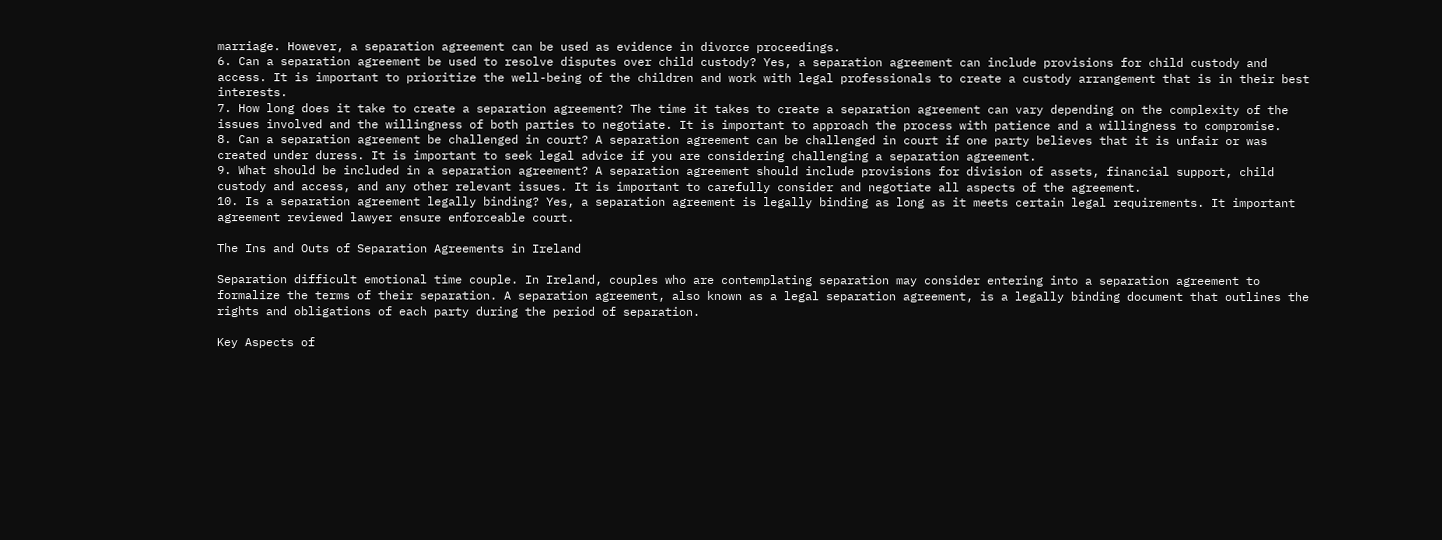marriage. However, a separation agreement can be used as evidence in divorce proceedings.
6. Can a separation agreement be used to resolve disputes over child custody? Yes, a separation agreement can include provisions for child custody and access. It is important to prioritize the well-being of the children and work with legal professionals to create a custody arrangement that is in their best interests.
7. How long does it take to create a separation agreement? The time it takes to create a separation agreement can vary depending on the complexity of the issues involved and the willingness of both parties to negotiate. It is important to approach the process with patience and a willingness to compromise.
8. Can a separation agreement be challenged in court? A separation agreement can be challenged in court if one party believes that it is unfair or was created under duress. It is important to seek legal advice if you are considering challenging a separation agreement.
9. What should be included in a separation agreement? A separation agreement should include provisions for division of assets, financial support, child custody and access, and any other relevant issues. It is important to carefully consider and negotiate all aspects of the agreement.
10. Is a separation agreement legally binding? Yes, a separation agreement is legally binding as long as it meets certain legal requirements. It important agreement reviewed lawyer ensure enforceable court.

The Ins and Outs of Separation Agreements in Ireland

Separation difficult emotional time couple. In Ireland, couples who are contemplating separation may consider entering into a separation agreement to formalize the terms of their separation. A separation agreement, also known as a legal separation agreement, is a legally binding document that outlines the rights and obligations of each party during the period of separation.

Key Aspects of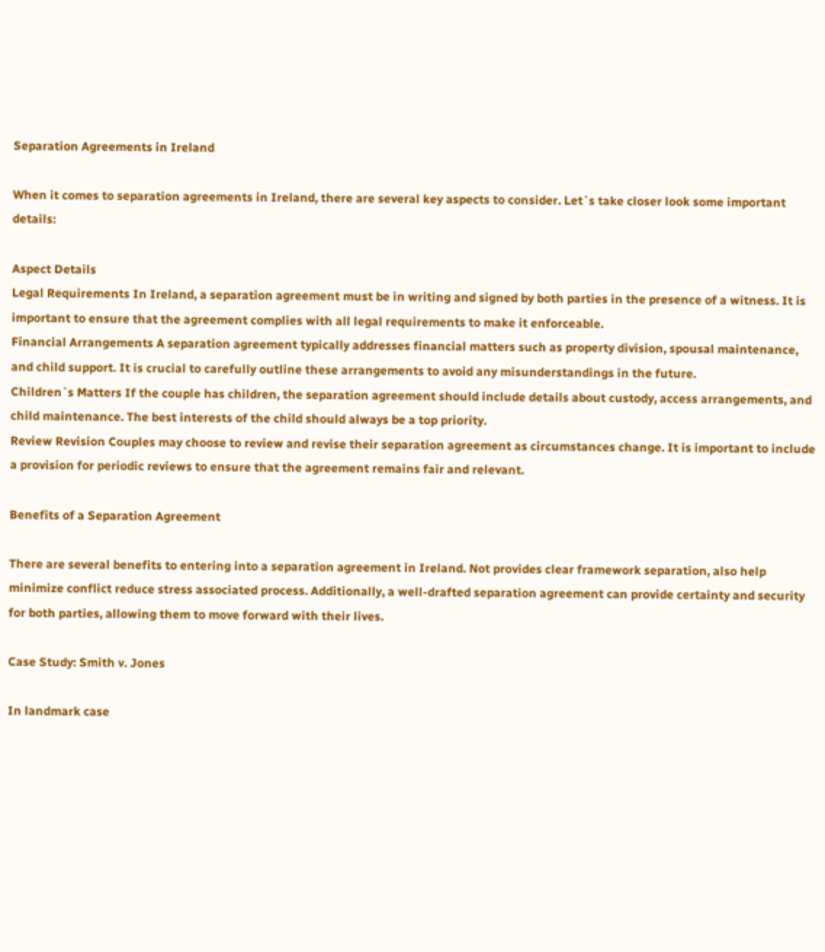Separation Agreements in Ireland

When it comes to separation agreements in Ireland, there are several key aspects to consider. Let`s take closer look some important details:

Aspect Details
Legal Requirements In Ireland, a separation agreement must be in writing and signed by both parties in the presence of a witness. It is important to ensure that the agreement complies with all legal requirements to make it enforceable.
Financial Arrangements A separation agreement typically addresses financial matters such as property division, spousal maintenance, and child support. It is crucial to carefully outline these arrangements to avoid any misunderstandings in the future.
Children`s Matters If the couple has children, the separation agreement should include details about custody, access arrangements, and child maintenance. The best interests of the child should always be a top priority.
Review Revision Couples may choose to review and revise their separation agreement as circumstances change. It is important to include a provision for periodic reviews to ensure that the agreement remains fair and relevant.

Benefits of a Separation Agreement

There are several benefits to entering into a separation agreement in Ireland. Not provides clear framework separation, also help minimize conflict reduce stress associated process. Additionally, a well-drafted separation agreement can provide certainty and security for both parties, allowing them to move forward with their lives.

Case Study: Smith v. Jones

In landmark case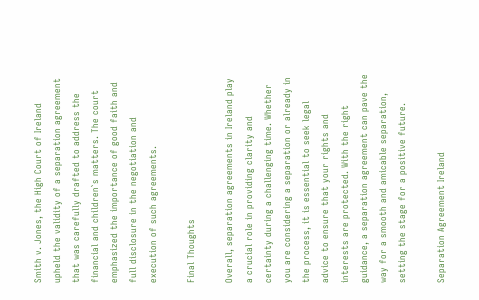Smith v. Jones, the High Court of Ireland upheld the validity of a separation agreement that was carefully drafted to address the financial and children`s matters. The court emphasized the importance of good faith and full disclosure in the negotiation and execution of such agreements.

Final Thoughts

Overall, separation agreements in Ireland play a crucial role in providing clarity and certainty during a challenging time. Whether you are considering a separation or already in the process, it is essential to seek legal advice to ensure that your rights and interests are protected. With the right guidance, a separation agreement can pave the way for a smooth and amicable separation, setting the stage for a positive future.

Separation Agreement Ireland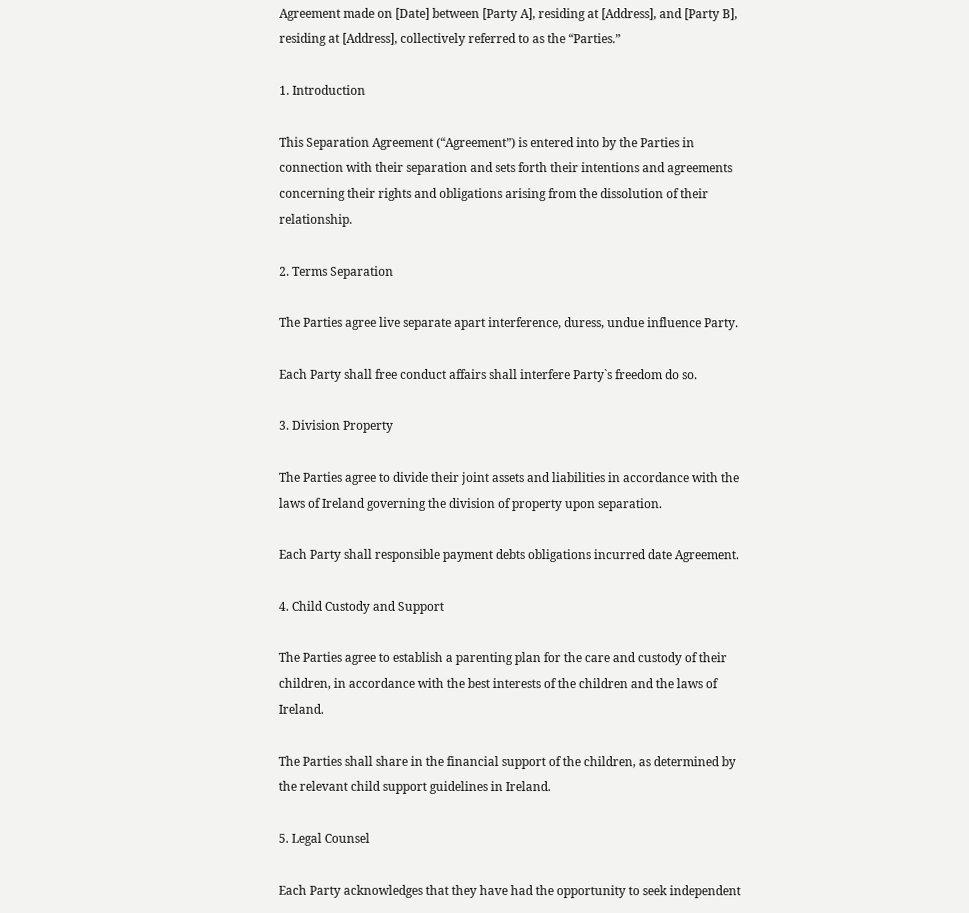Agreement made on [Date] between [Party A], residing at [Address], and [Party B], residing at [Address], collectively referred to as the “Parties.”

1. Introduction

This Separation Agreement (“Agreement”) is entered into by the Parties in connection with their separation and sets forth their intentions and agreements concerning their rights and obligations arising from the dissolution of their relationship.

2. Terms Separation

The Parties agree live separate apart interference, duress, undue influence Party.

Each Party shall free conduct affairs shall interfere Party`s freedom do so.

3. Division Property

The Parties agree to divide their joint assets and liabilities in accordance with the laws of Ireland governing the division of property upon separation.

Each Party shall responsible payment debts obligations incurred date Agreement.

4. Child Custody and Support

The Parties agree to establish a parenting plan for the care and custody of their children, in accordance with the best interests of the children and the laws of Ireland.

The Parties shall share in the financial support of the children, as determined by the relevant child support guidelines in Ireland.

5. Legal Counsel

Each Party acknowledges that they have had the opportunity to seek independent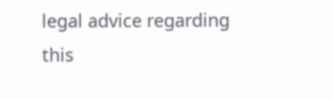legal advice regarding this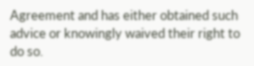Agreement and has either obtained such advice or knowingly waived their right to do so.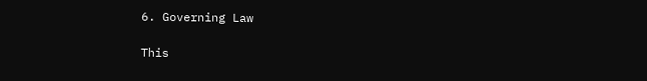6. Governing Law

This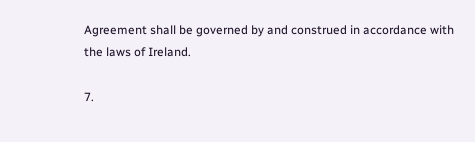Agreement shall be governed by and construed in accordance with the laws of Ireland.

7.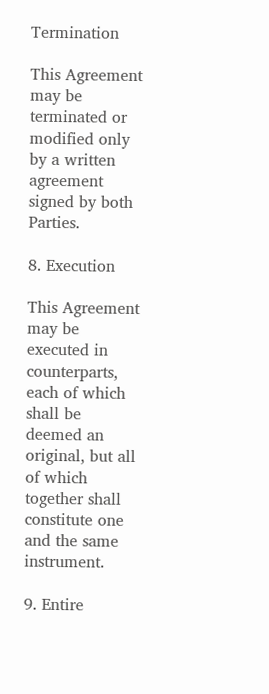Termination

This Agreement may be terminated or modified only by a written agreement signed by both Parties.

8. Execution

This Agreement may be executed in counterparts, each of which shall be deemed an original, but all of which together shall constitute one and the same instrument.

9. Entire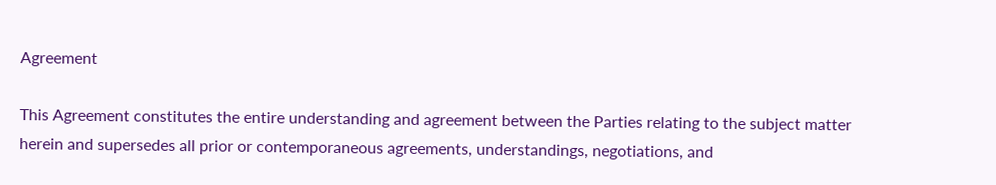Agreement

This Agreement constitutes the entire understanding and agreement between the Parties relating to the subject matter herein and supersedes all prior or contemporaneous agreements, understandings, negotiations, and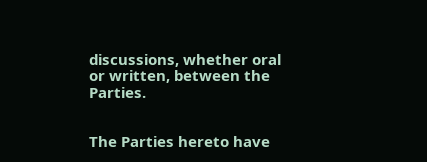discussions, whether oral or written, between the Parties.


The Parties hereto have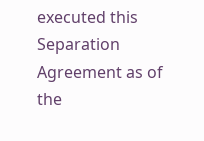executed this Separation Agreement as of the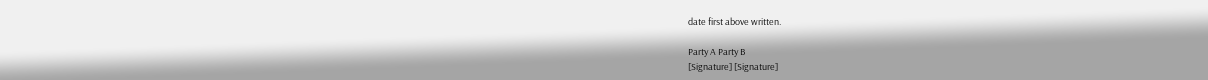date first above written.

Party A Party B
[Signature] [Signature]